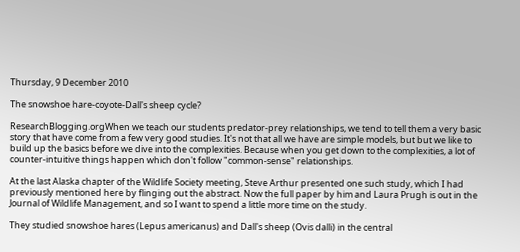Thursday, 9 December 2010

The snowshoe hare-coyote-Dall's sheep cycle?

ResearchBlogging.orgWhen we teach our students predator-prey relationships, we tend to tell them a very basic story that have come from a few very good studies. It's not that all we have are simple models, but but we like to build up the basics before we dive into the complexities. Because when you get down to the complexities, a lot of counter-intuitive things happen which don't follow "common-sense" relationships.

At the last Alaska chapter of the Wildlife Society meeting, Steve Arthur presented one such study, which I had previously mentioned here by flinging out the abstract. Now the full paper by him and Laura Prugh is out in the Journal of Wildlife Management, and so I want to spend a little more time on the study.

They studied snowshoe hares (Lepus americanus) and Dall's sheep (Ovis dalli) in the central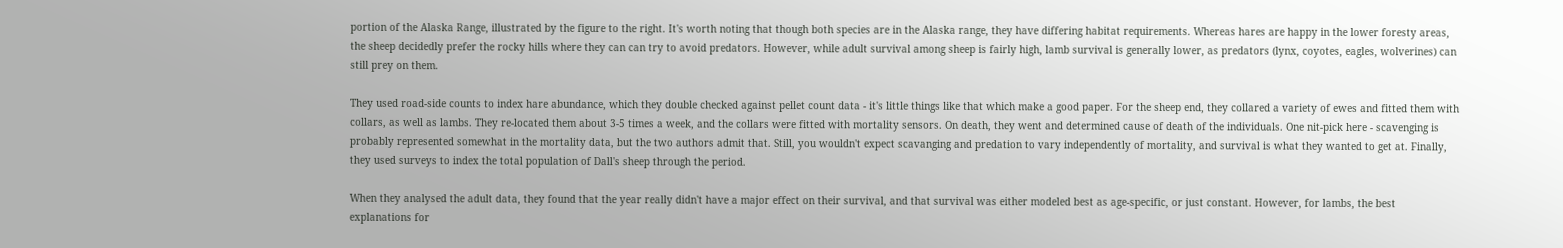portion of the Alaska Range, illustrated by the figure to the right. It's worth noting that though both species are in the Alaska range, they have differing habitat requirements. Whereas hares are happy in the lower foresty areas, the sheep decidedly prefer the rocky hills where they can can try to avoid predators. However, while adult survival among sheep is fairly high, lamb survival is generally lower, as predators (lynx, coyotes, eagles, wolverines) can still prey on them.

They used road-side counts to index hare abundance, which they double checked against pellet count data - it's little things like that which make a good paper. For the sheep end, they collared a variety of ewes and fitted them with collars, as well as lambs. They re-located them about 3-5 times a week, and the collars were fitted with mortality sensors. On death, they went and determined cause of death of the individuals. One nit-pick here - scavenging is probably represented somewhat in the mortality data, but the two authors admit that. Still, you wouldn't expect scavanging and predation to vary independently of mortality, and survival is what they wanted to get at. Finally, they used surveys to index the total population of Dall's sheep through the period.

When they analysed the adult data, they found that the year really didn't have a major effect on their survival, and that survival was either modeled best as age-specific, or just constant. However, for lambs, the best explanations for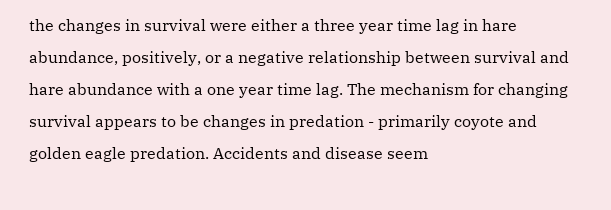the changes in survival were either a three year time lag in hare abundance, positively, or a negative relationship between survival and hare abundance with a one year time lag. The mechanism for changing survival appears to be changes in predation - primarily coyote and golden eagle predation. Accidents and disease seem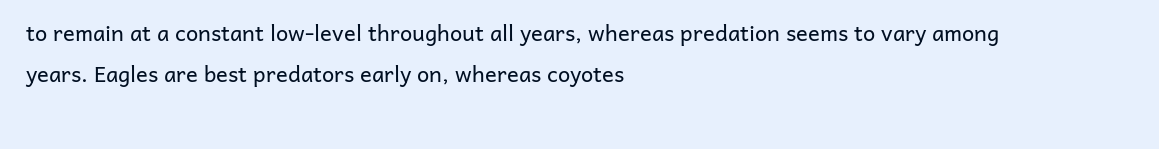to remain at a constant low-level throughout all years, whereas predation seems to vary among years. Eagles are best predators early on, whereas coyotes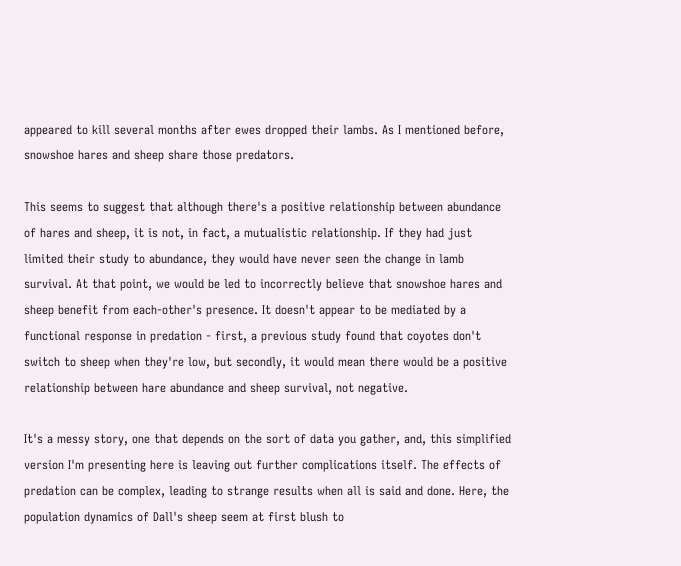appeared to kill several months after ewes dropped their lambs. As I mentioned before, snowshoe hares and sheep share those predators.

This seems to suggest that although there's a positive relationship between abundance of hares and sheep, it is not, in fact, a mutualistic relationship. If they had just limited their study to abundance, they would have never seen the change in lamb survival. At that point, we would be led to incorrectly believe that snowshoe hares and sheep benefit from each-other's presence. It doesn't appear to be mediated by a functional response in predation - first, a previous study found that coyotes don't switch to sheep when they're low, but secondly, it would mean there would be a positive relationship between hare abundance and sheep survival, not negative.

It's a messy story, one that depends on the sort of data you gather, and, this simplified version I'm presenting here is leaving out further complications itself. The effects of predation can be complex, leading to strange results when all is said and done. Here, the population dynamics of Dall's sheep seem at first blush to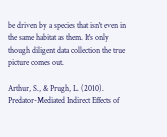be driven by a species that isn't even in the same habitat as them. It's only though diligent data collection the true picture comes out.

Arthur, S., & Prugh, L. (2010). Predator-Mediated Indirect Effects of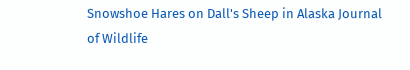Snowshoe Hares on Dall's Sheep in Alaska Journal of Wildlife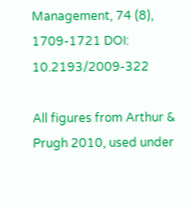Management, 74 (8), 1709-1721 DOI: 10.2193/2009-322

All figures from Arthur & Prugh 2010, used under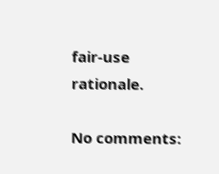fair-use rationale.

No comments: